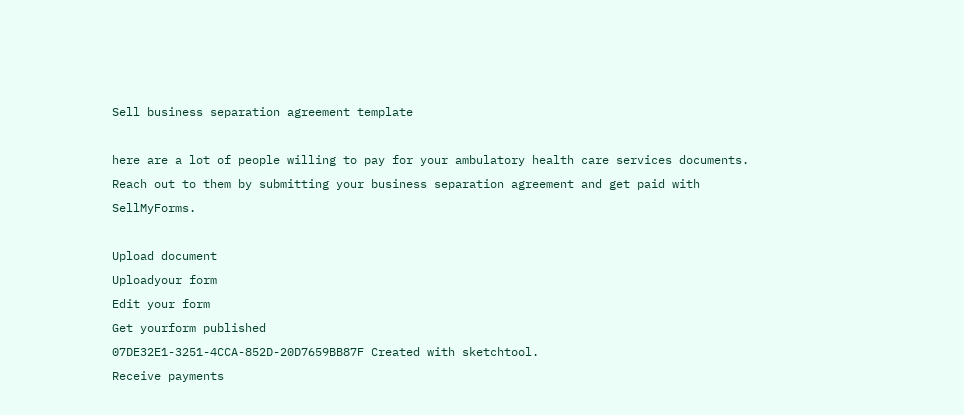Sell business separation agreement template

here are a lot of people willing to pay for your ambulatory health care services documents. Reach out to them by submitting your business separation agreement and get paid with SellMyForms.

Upload document
Uploadyour form
Edit your form
Get yourform published
07DE32E1-3251-4CCA-852D-20D7659BB87F Created with sketchtool.
Receive payments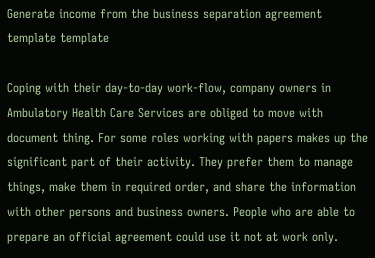Generate income from the business separation agreement template template

Coping with their day-to-day work-flow, company owners in Ambulatory Health Care Services are obliged to move with document thing. For some roles working with papers makes up the significant part of their activity. They prefer them to manage things, make them in required order, and share the information with other persons and business owners. People who are able to prepare an official agreement could use it not at work only.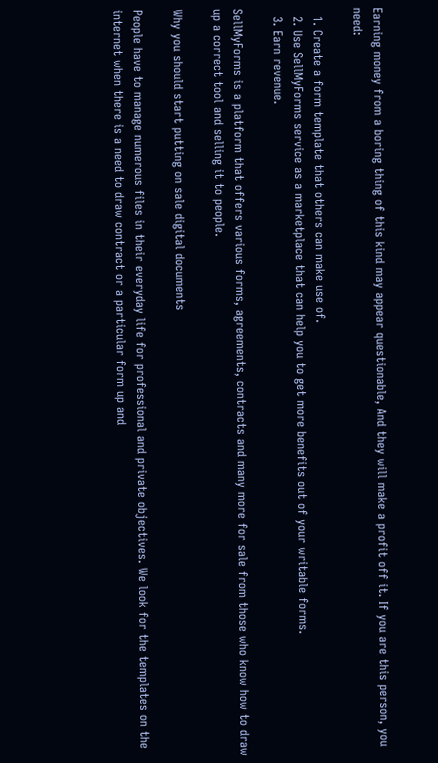Earning money from a boring thing of this kind may appear questionable, And they will make a profit off it. If you are this person, you need:

  1. Create a form template that others can make use of.
  2. Use SellMyForms service as a marketplace that can help you to get more benefits out of your writable forms.
  3. Earn revenue.

SellMyForms is a platform that offers various forms, agreements, contracts and many more for sale from those who know how to draw up a correct tool and selling it to people.

Why you should start putting on sale digital documents

People have to manage numerous files in their everyday life for professional and private objectives. We look for the templates on the internet when there is a need to draw contract or a particular form up and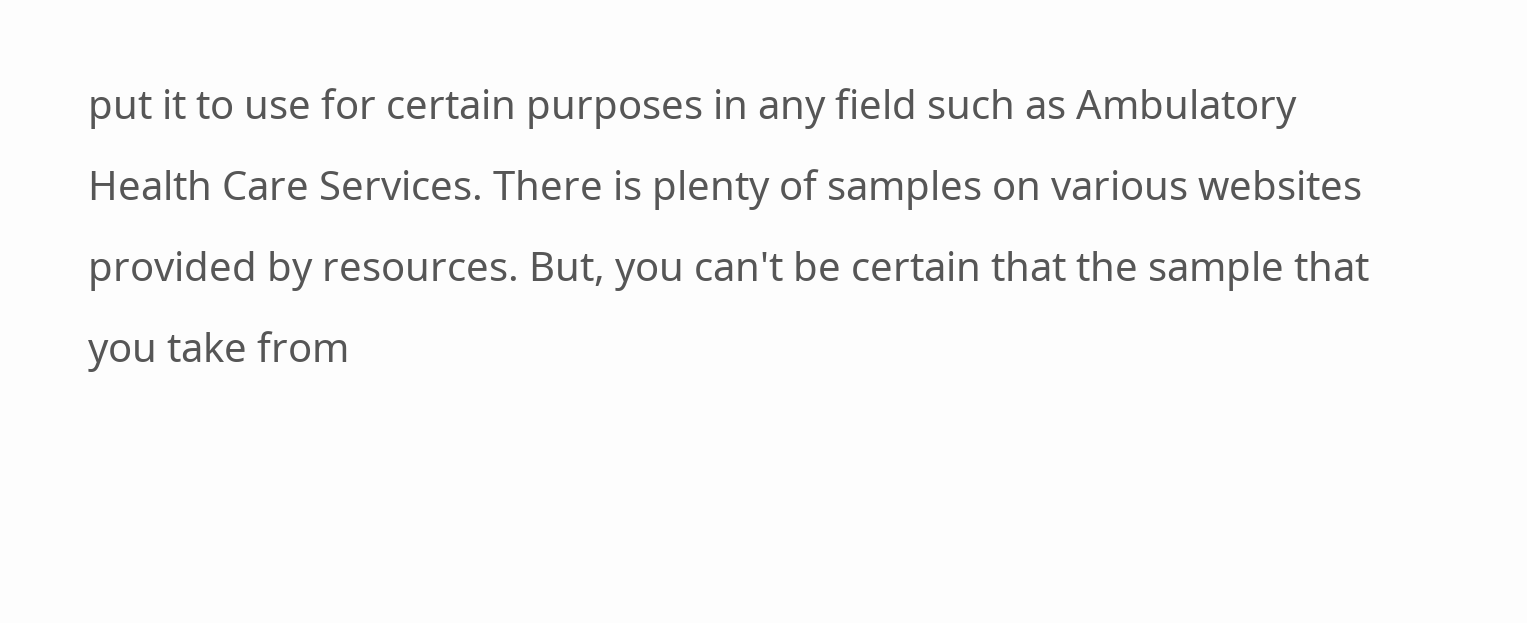put it to use for certain purposes in any field such as Ambulatory Health Care Services. There is plenty of samples on various websites provided by resources. But, you can't be certain that the sample that you take from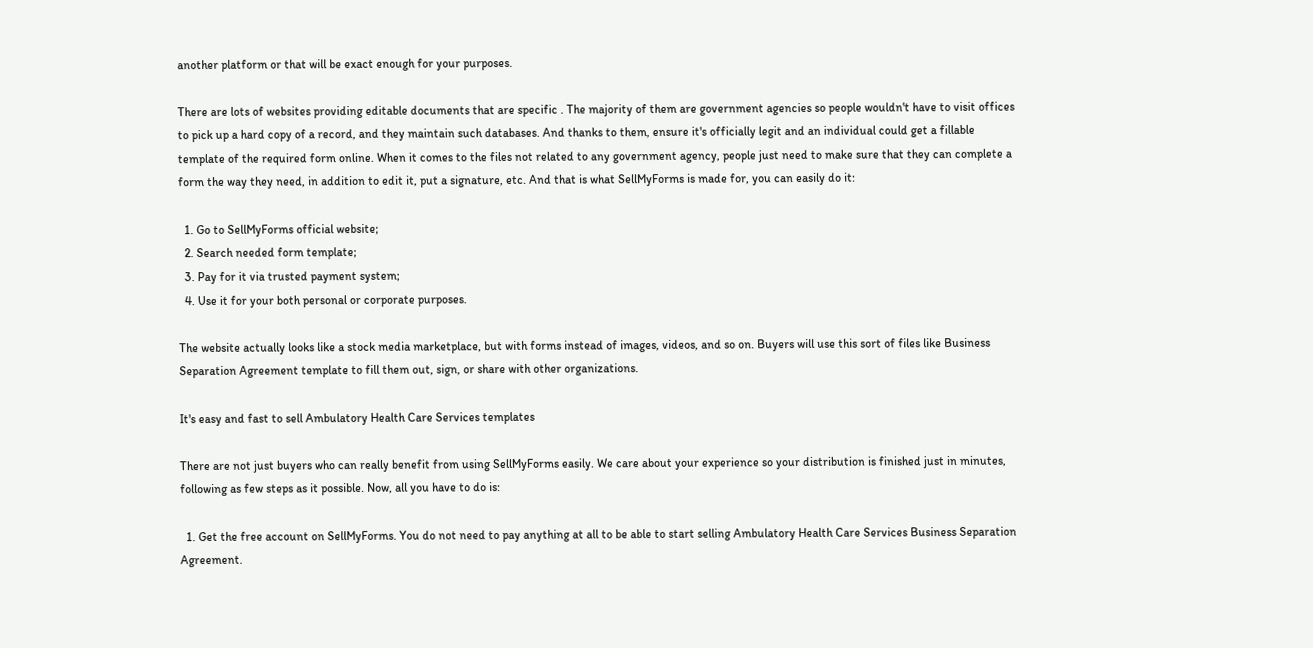another platform or that will be exact enough for your purposes.

There are lots of websites providing editable documents that are specific . The majority of them are government agencies so people wouldn't have to visit offices to pick up a hard copy of a record, and they maintain such databases. And thanks to them, ensure it's officially legit and an individual could get a fillable template of the required form online. When it comes to the files not related to any government agency, people just need to make sure that they can complete a form the way they need, in addition to edit it, put a signature, etc. And that is what SellMyForms is made for, you can easily do it:

  1. Go to SellMyForms official website;
  2. Search needed form template;
  3. Pay for it via trusted payment system;
  4. Use it for your both personal or corporate purposes.

The website actually looks like a stock media marketplace, but with forms instead of images, videos, and so on. Buyers will use this sort of files like Business Separation Agreement template to fill them out, sign, or share with other organizations.

It's easy and fast to sell Ambulatory Health Care Services templates

There are not just buyers who can really benefit from using SellMyForms easily. We care about your experience so your distribution is finished just in minutes, following as few steps as it possible. Now, all you have to do is:

  1. Get the free account on SellMyForms. You do not need to pay anything at all to be able to start selling Ambulatory Health Care Services Business Separation Agreement.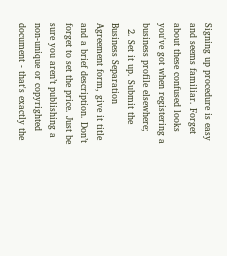Signing up procedure is easy and seems familiar. Forget about these confused looks you've got when registering a business profile elsewhere;
  2. Set it up. Submit the Business Separation Agreement form, give it title and a brief description. Don’t forget to set the price. Just be sure you aren’t publishing a non-unique or copyrighted document - that's exactly the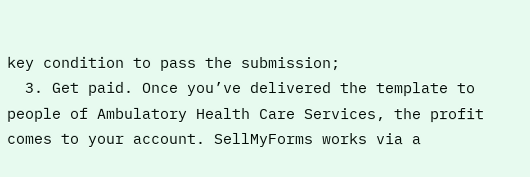key condition to pass the submission;
  3. Get paid. Once you’ve delivered the template to people of Ambulatory Health Care Services, the profit comes to your account. SellMyForms works via a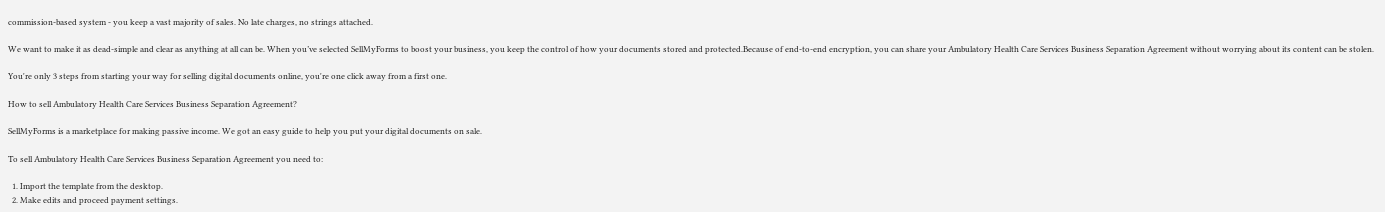commission-based system - you keep a vast majority of sales. No late charges, no strings attached.

We want to make it as dead-simple and clear as anything at all can be. When you’ve selected SellMyForms to boost your business, you keep the control of how your documents stored and protected.Because of end-to-end encryption, you can share your Ambulatory Health Care Services Business Separation Agreement without worrying about its content can be stolen.

You're only 3 steps from starting your way for selling digital documents online, you're one click away from a first one.

How to sell Ambulatory Health Care Services Business Separation Agreement?

SellMyForms is a marketplace for making passive income. We got an easy guide to help you put your digital documents on sale.

To sell Ambulatory Health Care Services Business Separation Agreement you need to:

  1. Import the template from the desktop.
  2. Make edits and proceed payment settings.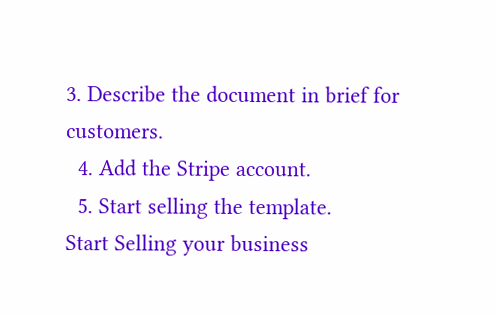3. Describe the document in brief for customers.
  4. Add the Stripe account.
  5. Start selling the template.
Start Selling your business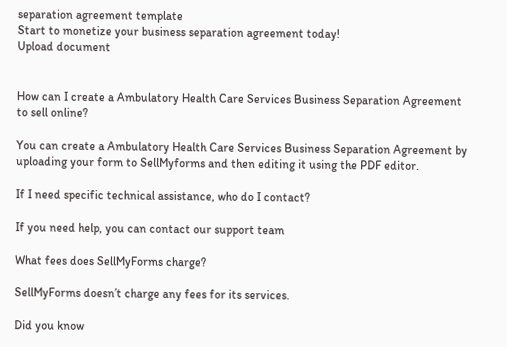separation agreement template
Start to monetize your business separation agreement today!
Upload document


How can I create a Ambulatory Health Care Services Business Separation Agreement to sell online?

You can create a Ambulatory Health Care Services Business Separation Agreement by uploading your form to SellMyforms and then editing it using the PDF editor.

If I need specific technical assistance, who do I contact?

If you need help, you can contact our support team

What fees does SellMyForms charge?

SellMyForms doesn’t charge any fees for its services.

Did you know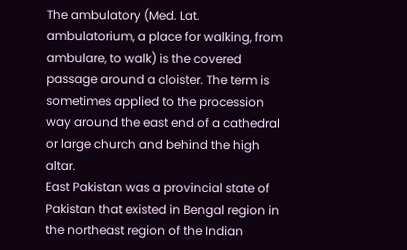The ambulatory (Med. Lat. ambulatorium, a place for walking, from ambulare, to walk) is the covered passage around a cloister. The term is sometimes applied to the procession way around the east end of a cathedral or large church and behind the high altar.
East Pakistan was a provincial state of Pakistan that existed in Bengal region in the northeast region of the Indian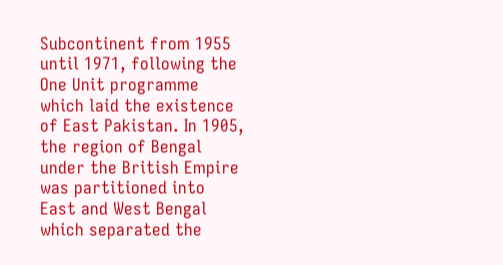Subcontinent from 1955 until 1971, following the One Unit programme which laid the existence of East Pakistan. In 1905, the region of Bengal under the British Empire was partitioned into East and West Bengal which separated the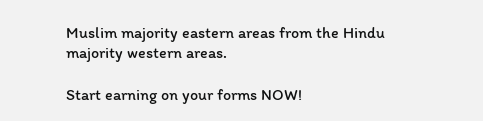Muslim majority eastern areas from the Hindu majority western areas.

Start earning on your forms NOW!